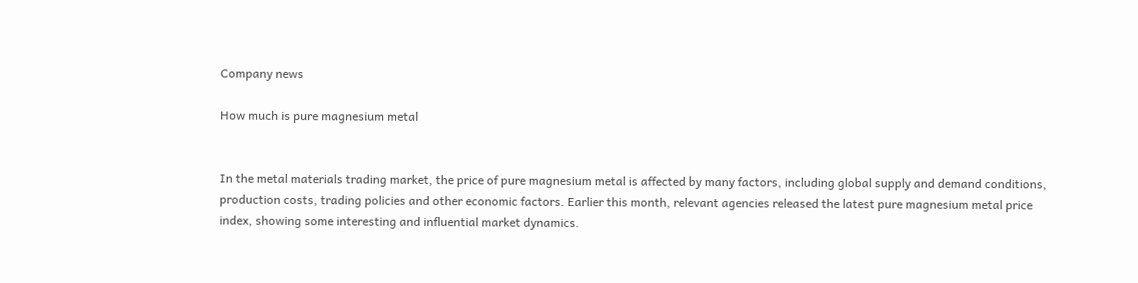Company news

How much is pure magnesium metal


In the metal materials trading market, the price of pure magnesium metal is affected by many factors, including global supply and demand conditions, production costs, trading policies and other economic factors. Earlier this month, relevant agencies released the latest pure magnesium metal price index, showing some interesting and influential market dynamics.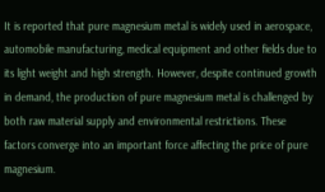It is reported that pure magnesium metal is widely used in aerospace, automobile manufacturing, medical equipment and other fields due to its light weight and high strength. However, despite continued growth in demand, the production of pure magnesium metal is challenged by both raw material supply and environmental restrictions. These factors converge into an important force affecting the price of pure magnesium.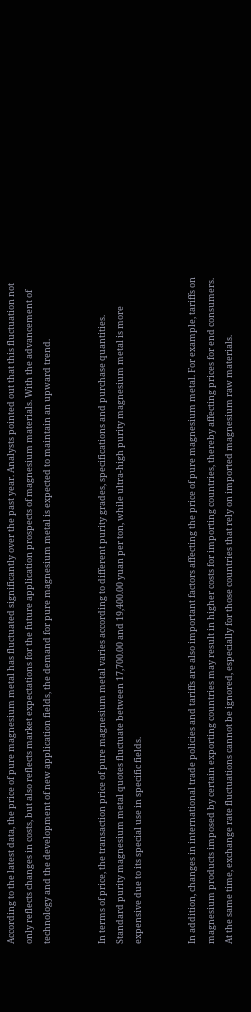According to the latest data, the price of pure magnesium metal has fluctuated significantly over the past year. Analysts pointed out that this fluctuation not only reflects changes in costs, but also reflects market expectations for the future application prospects of magnesium materials. With the advancement of technology and the development of new application fields, the demand for pure magnesium metal is expected to maintain an upward trend.


In terms of price, the transaction price of pure magnesium metal varies according to different purity grades, specifications and purchase quantities. Standard purity magnesium metal quotes fluctuate between 17,700.00 and 19,400.00 yuan per ton, while ultra-high purity magnesium metal is more expensive due to its special use in specific fields.


In addition, changes in international trade policies and tariffs are also important factors affecting the price of pure magnesium metal. For example, tariffs on magnesium products imposed by certain exporting countries may result in higher costs for importing countries, thereby affecting prices for end consumers. At the same time, exchange rate fluctuations cannot be ignored, especially for those countries that rely on imported magnesium raw materials.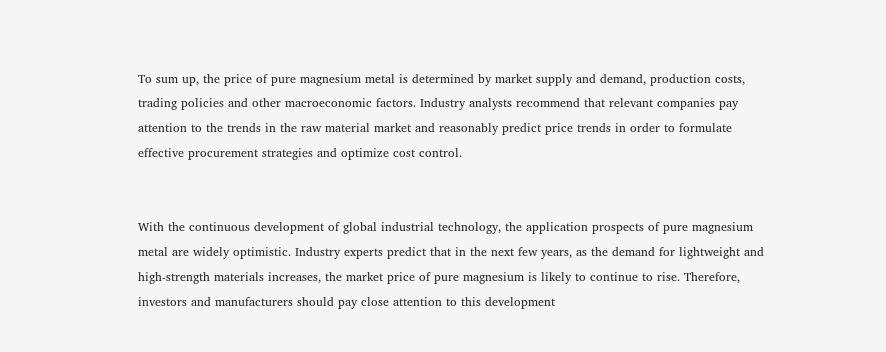To sum up, the price of pure magnesium metal is determined by market supply and demand, production costs, trading policies and other macroeconomic factors. Industry analysts recommend that relevant companies pay attention to the trends in the raw material market and reasonably predict price trends in order to formulate effective procurement strategies and optimize cost control.


With the continuous development of global industrial technology, the application prospects of pure magnesium metal are widely optimistic. Industry experts predict that in the next few years, as the demand for lightweight and high-strength materials increases, the market price of pure magnesium is likely to continue to rise. Therefore, investors and manufacturers should pay close attention to this development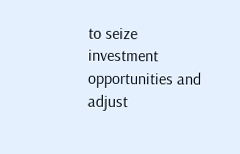to seize investment opportunities and adjust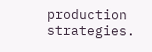production strategies.